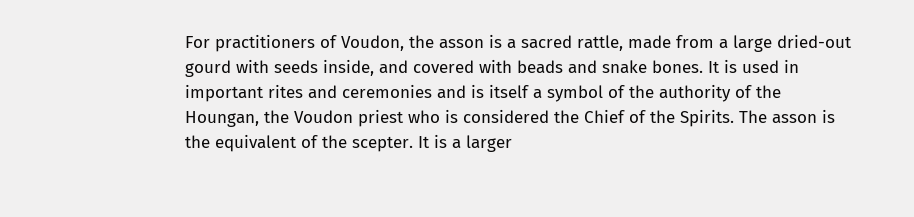For practitioners of Voudon, the asson is a sacred rattle, made from a large dried-out gourd with seeds inside, and covered with beads and snake bones. It is used in important rites and ceremonies and is itself a symbol of the authority of the Houngan, the Voudon priest who is considered the Chief of the Spirits. The asson is the equivalent of the scepter. It is a larger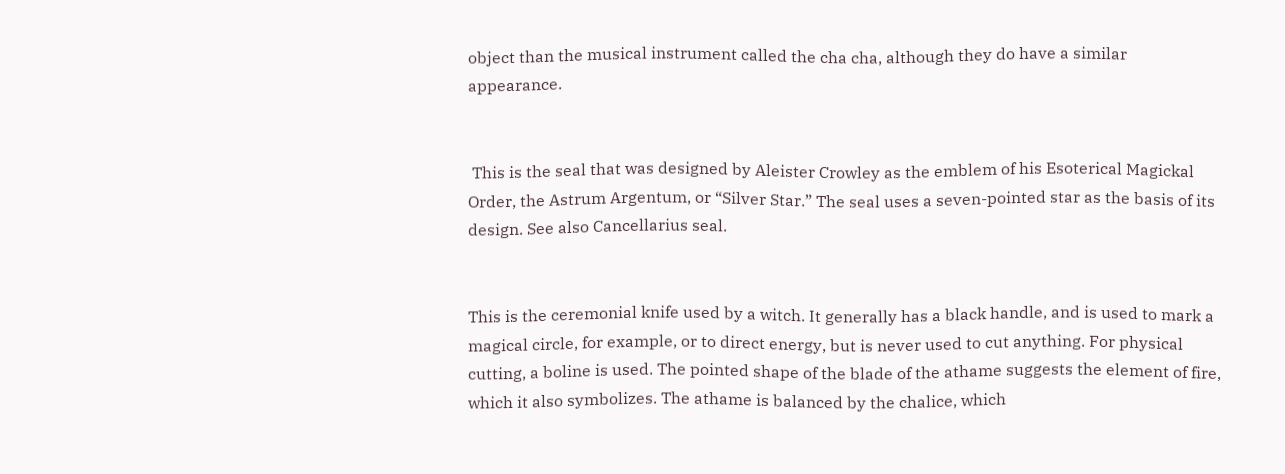object than the musical instrument called the cha cha, although they do have a similar appearance.


 This is the seal that was designed by Aleister Crowley as the emblem of his Esoterical Magickal Order, the Astrum Argentum, or “Silver Star.” The seal uses a seven-pointed star as the basis of its design. See also Cancellarius seal.


This is the ceremonial knife used by a witch. It generally has a black handle, and is used to mark a magical circle, for example, or to direct energy, but is never used to cut anything. For physical cutting, a boline is used. The pointed shape of the blade of the athame suggests the element of fire, which it also symbolizes. The athame is balanced by the chalice, which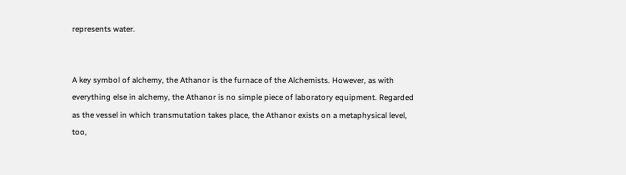represents water.


A key symbol of alchemy, the Athanor is the furnace of the Alchemists. However, as with everything else in alchemy, the Athanor is no simple piece of laboratory equipment. Regarded as the vessel in which transmutation takes place, the Athanor exists on a metaphysical level, too,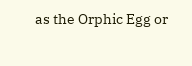as the Orphic Egg or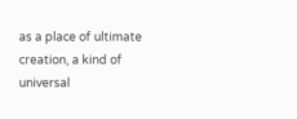as a place of ultimate creation, a kind of universal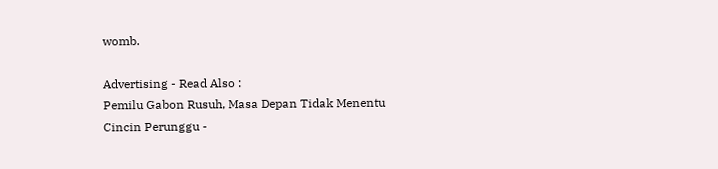womb.

Advertising - Read Also :
Pemilu Gabon Rusuh, Masa Depan Tidak Menentu
Cincin Perunggu -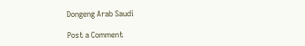Dongeng Arab Saudi

Post a Comment